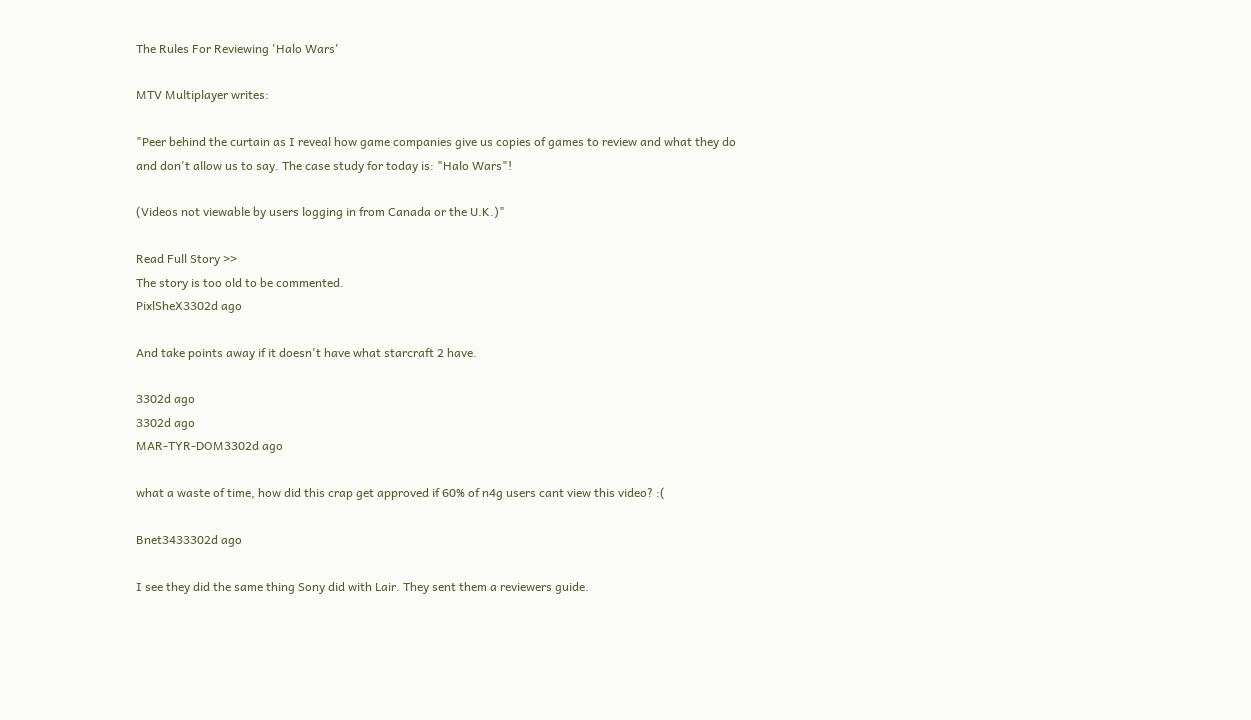The Rules For Reviewing 'Halo Wars'

MTV Multiplayer writes:

"Peer behind the curtain as I reveal how game companies give us copies of games to review and what they do and don't allow us to say. The case study for today is: "Halo Wars"!

(Videos not viewable by users logging in from Canada or the U.K.)"

Read Full Story >>
The story is too old to be commented.
PixlSheX3302d ago

And take points away if it doesn't have what starcraft 2 have.

3302d ago
3302d ago
MAR-TYR-DOM3302d ago

what a waste of time, how did this crap get approved if 60% of n4g users cant view this video? :(

Bnet3433302d ago

I see they did the same thing Sony did with Lair. They sent them a reviewers guide.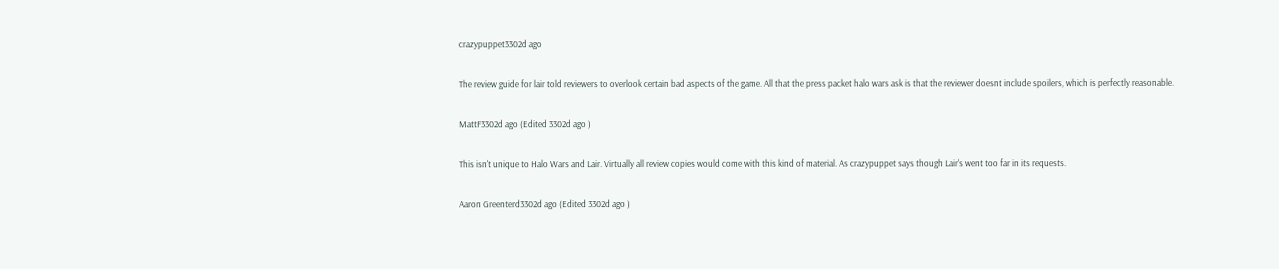crazypuppet3302d ago

The review guide for lair told reviewers to overlook certain bad aspects of the game. All that the press packet halo wars ask is that the reviewer doesnt include spoilers, which is perfectly reasonable.

MattF3302d ago (Edited 3302d ago )

This isn't unique to Halo Wars and Lair. Virtually all review copies would come with this kind of material. As crazypuppet says though Lair's went too far in its requests.

Aaron Greenterd3302d ago (Edited 3302d ago )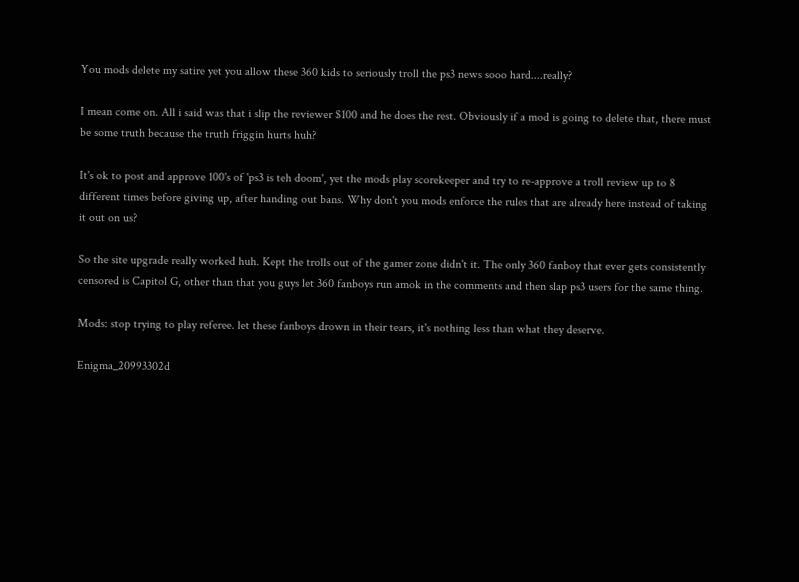You mods delete my satire yet you allow these 360 kids to seriously troll the ps3 news sooo hard....really?

I mean come on. All i said was that i slip the reviewer $100 and he does the rest. Obviously if a mod is going to delete that, there must be some truth because the truth friggin hurts huh?

It's ok to post and approve 100's of 'ps3 is teh doom', yet the mods play scorekeeper and try to re-approve a troll review up to 8 different times before giving up, after handing out bans. Why don't you mods enforce the rules that are already here instead of taking it out on us?

So the site upgrade really worked huh. Kept the trolls out of the gamer zone didn't it. The only 360 fanboy that ever gets consistently censored is Capitol G, other than that you guys let 360 fanboys run amok in the comments and then slap ps3 users for the same thing.

Mods: stop trying to play referee. let these fanboys drown in their tears, it's nothing less than what they deserve.

Enigma_20993302d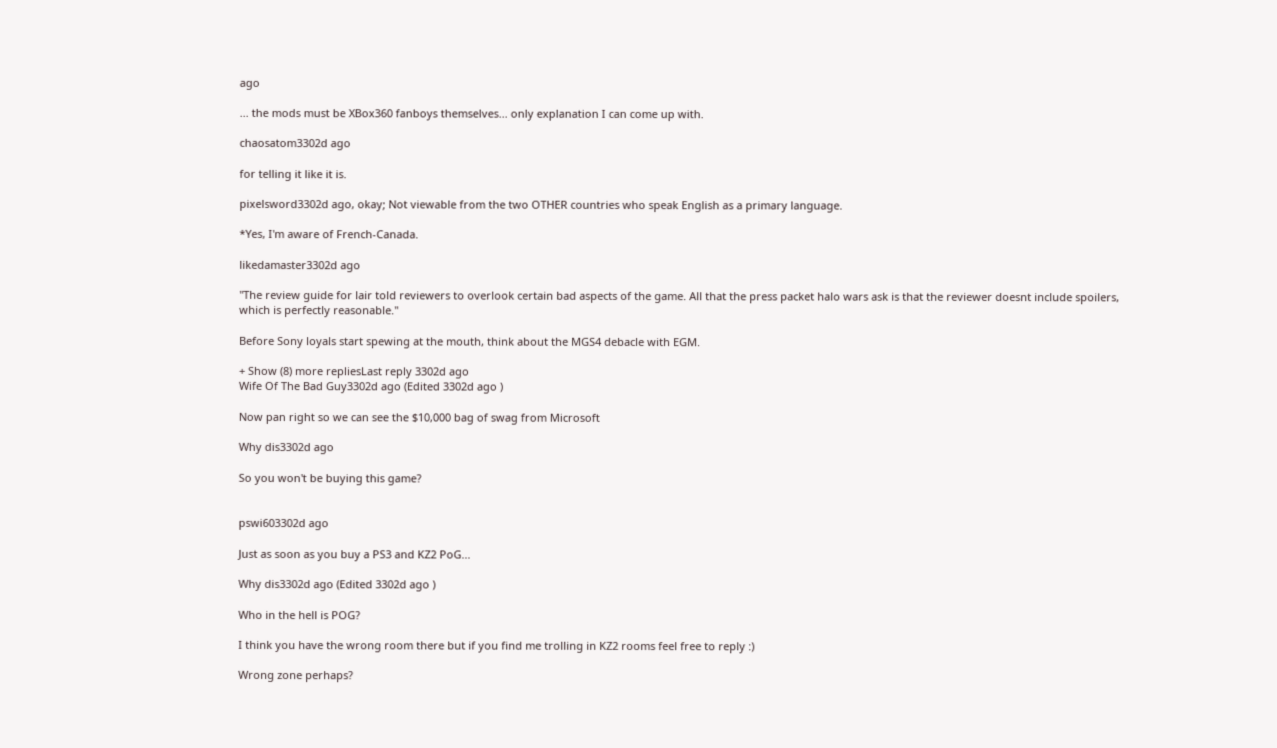ago

... the mods must be XBox360 fanboys themselves... only explanation I can come up with.

chaosatom3302d ago

for telling it like it is.

pixelsword3302d ago, okay; Not viewable from the two OTHER countries who speak English as a primary language.

*Yes, I'm aware of French-Canada.

likedamaster3302d ago

"The review guide for lair told reviewers to overlook certain bad aspects of the game. All that the press packet halo wars ask is that the reviewer doesnt include spoilers, which is perfectly reasonable."

Before Sony loyals start spewing at the mouth, think about the MGS4 debacle with EGM.

+ Show (8) more repliesLast reply 3302d ago
Wife Of The Bad Guy3302d ago (Edited 3302d ago )

Now pan right so we can see the $10,000 bag of swag from Microsoft

Why dis3302d ago

So you won't be buying this game?


pswi603302d ago

Just as soon as you buy a PS3 and KZ2 PoG...

Why dis3302d ago (Edited 3302d ago )

Who in the hell is POG?

I think you have the wrong room there but if you find me trolling in KZ2 rooms feel free to reply :)

Wrong zone perhaps?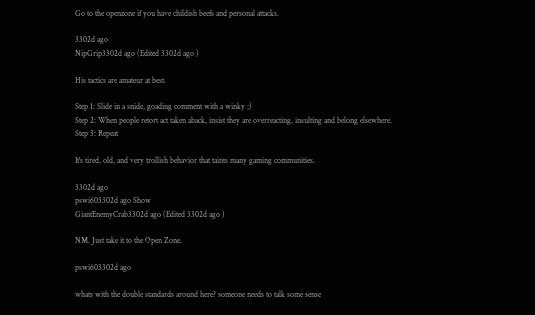Go to the openzone if you have childish beefs and personal attacks.

3302d ago
NipGrip3302d ago (Edited 3302d ago )

His tactics are amateur at best.

Step 1: Slide in a snide, goading comment with a winky ;)
Step 2: When people retort act taken aback, insist they are overreacting, insulting and belong elsewhere.
Step 3: Repeat

It's tired, old, and very trollish behavior that taints many gaming communities.

3302d ago
pswi603302d ago Show
GiantEnemyCrab3302d ago (Edited 3302d ago )

NM. Just take it to the Open Zone.

pswi603302d ago

whats with the double standards around here? someone needs to talk some sense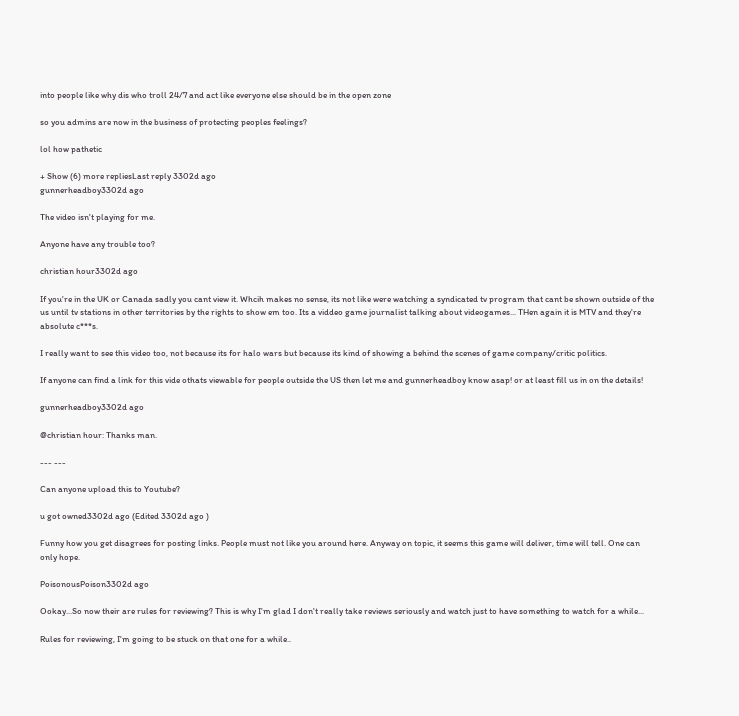into people like why dis who troll 24/7 and act like everyone else should be in the open zone

so you admins are now in the business of protecting peoples feelings?

lol how pathetic

+ Show (6) more repliesLast reply 3302d ago
gunnerheadboy3302d ago

The video isn't playing for me.

Anyone have any trouble too?

christian hour3302d ago

If you're in the UK or Canada sadly you cant view it. Whcih makes no sense, its not like were watching a syndicated tv program that cant be shown outside of the us until tv stations in other territories by the rights to show em too. Its a viddeo game journalist talking about videogames... THen again it is MTV and they're absolute c***s.

I really want to see this video too, not because its for halo wars but because its kind of showing a behind the scenes of game company/critic politics.

If anyone can find a link for this vide othats viewable for people outside the US then let me and gunnerheadboy know asap! or at least fill us in on the details!

gunnerheadboy3302d ago

@christian hour: Thanks man.

--- ---

Can anyone upload this to Youtube?

u got owned3302d ago (Edited 3302d ago )

Funny how you get disagrees for posting links. People must not like you around here. Anyway on topic, it seems this game will deliver, time will tell. One can only hope.

PoisonousPoison3302d ago

Ookay...So now their are rules for reviewing? This is why I'm glad I don't really take reviews seriously and watch just to have something to watch for a while...

Rules for reviewing, I'm going to be stuck on that one for a while..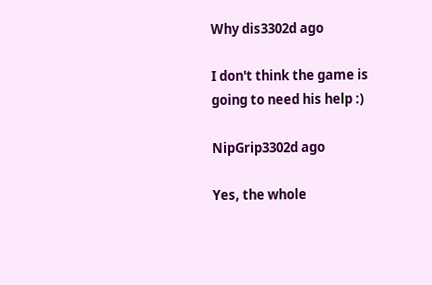Why dis3302d ago

I don't think the game is going to need his help :)

NipGrip3302d ago

Yes, the whole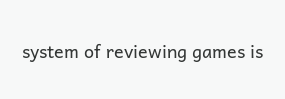system of reviewing games is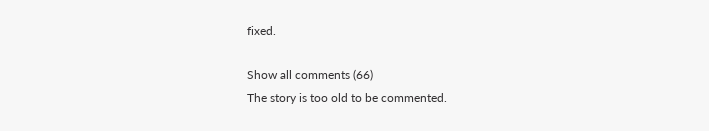fixed.

Show all comments (66)
The story is too old to be commented.